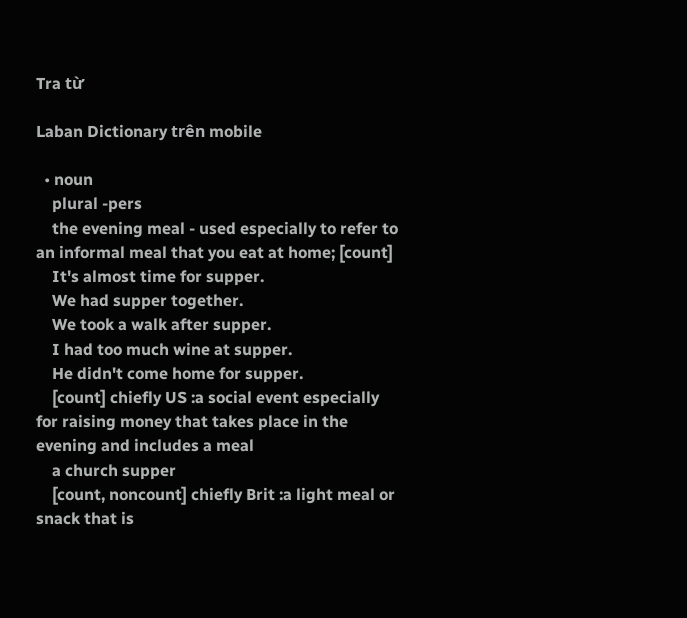Tra từ

Laban Dictionary trên mobile

  • noun
    plural -pers
    the evening meal - used especially to refer to an informal meal that you eat at home; [count]
    It's almost time for supper.
    We had supper together.
    We took a walk after supper.
    I had too much wine at supper.
    He didn't come home for supper.
    [count] chiefly US :a social event especially for raising money that takes place in the evening and includes a meal
    a church supper
    [count, noncount] chiefly Brit :a light meal or snack that is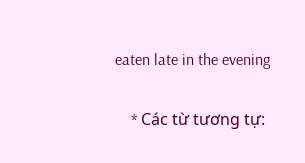eaten late in the evening

    * Các từ tương tự: